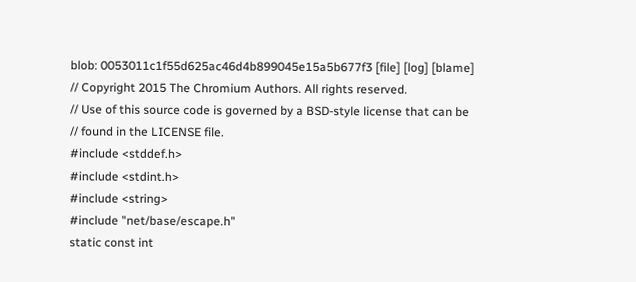blob: 0053011c1f55d625ac46d4b899045e15a5b677f3 [file] [log] [blame]
// Copyright 2015 The Chromium Authors. All rights reserved.
// Use of this source code is governed by a BSD-style license that can be
// found in the LICENSE file.
#include <stddef.h>
#include <stdint.h>
#include <string>
#include "net/base/escape.h"
static const int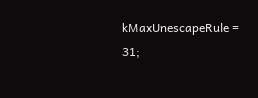kMaxUnescapeRule = 31;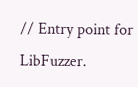// Entry point for LibFuzzer.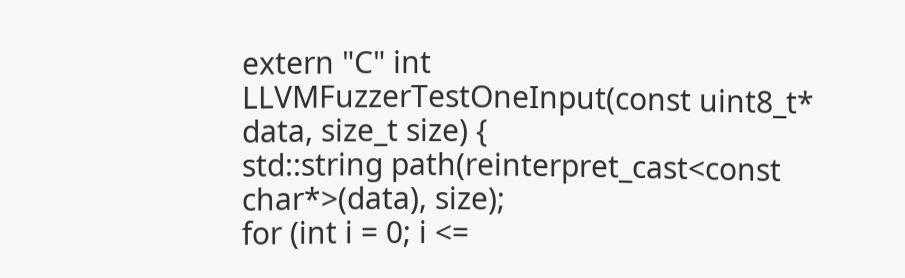extern "C" int LLVMFuzzerTestOneInput(const uint8_t* data, size_t size) {
std::string path(reinterpret_cast<const char*>(data), size);
for (int i = 0; i <=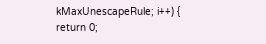kMaxUnescapeRule; i++) {
return 0;